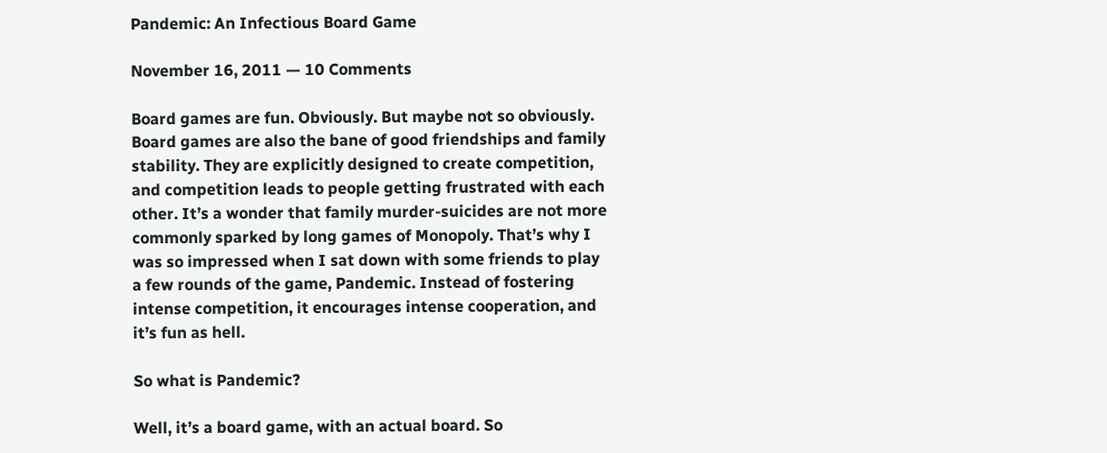Pandemic: An Infectious Board Game

November 16, 2011 — 10 Comments

Board games are fun. Obviously. But maybe not so obviously. Board games are also the bane of good friendships and family stability. They are explicitly designed to create competition, and competition leads to people getting frustrated with each other. It’s a wonder that family murder-suicides are not more commonly sparked by long games of Monopoly. That’s why I was so impressed when I sat down with some friends to play a few rounds of the game, Pandemic. Instead of fostering intense competition, it encourages intense cooperation, and it’s fun as hell.

So what is Pandemic?

Well, it’s a board game, with an actual board. So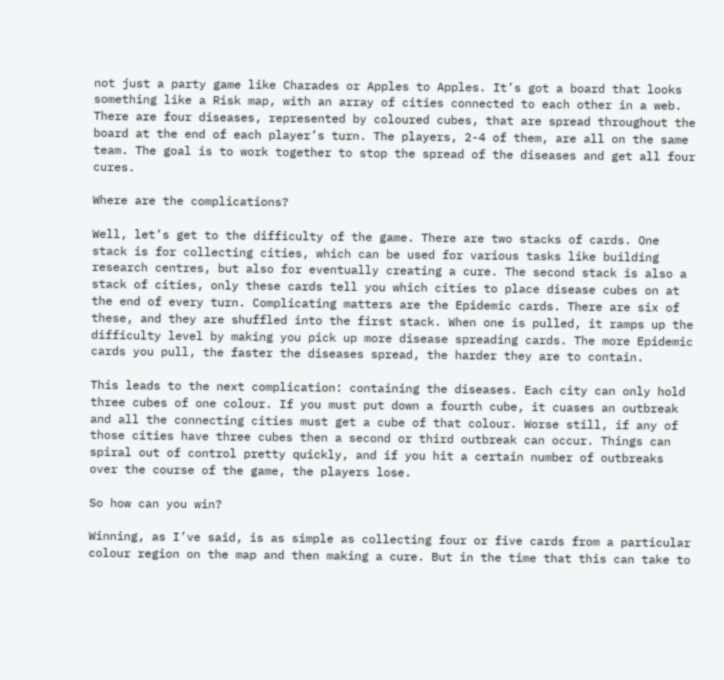not just a party game like Charades or Apples to Apples. It’s got a board that looks something like a Risk map, with an array of cities connected to each other in a web. There are four diseases, represented by coloured cubes, that are spread throughout the board at the end of each player’s turn. The players, 2-4 of them, are all on the same team. The goal is to work together to stop the spread of the diseases and get all four cures.

Where are the complications?

Well, let’s get to the difficulty of the game. There are two stacks of cards. One stack is for collecting cities, which can be used for various tasks like building research centres, but also for eventually creating a cure. The second stack is also a stack of cities, only these cards tell you which cities to place disease cubes on at the end of every turn. Complicating matters are the Epidemic cards. There are six of these, and they are shuffled into the first stack. When one is pulled, it ramps up the difficulty level by making you pick up more disease spreading cards. The more Epidemic cards you pull, the faster the diseases spread, the harder they are to contain.

This leads to the next complication: containing the diseases. Each city can only hold three cubes of one colour. If you must put down a fourth cube, it cuases an outbreak and all the connecting cities must get a cube of that colour. Worse still, if any of those cities have three cubes then a second or third outbreak can occur. Things can spiral out of control pretty quickly, and if you hit a certain number of outbreaks over the course of the game, the players lose.

So how can you win?

Winning, as I’ve said, is as simple as collecting four or five cards from a particular colour region on the map and then making a cure. But in the time that this can take to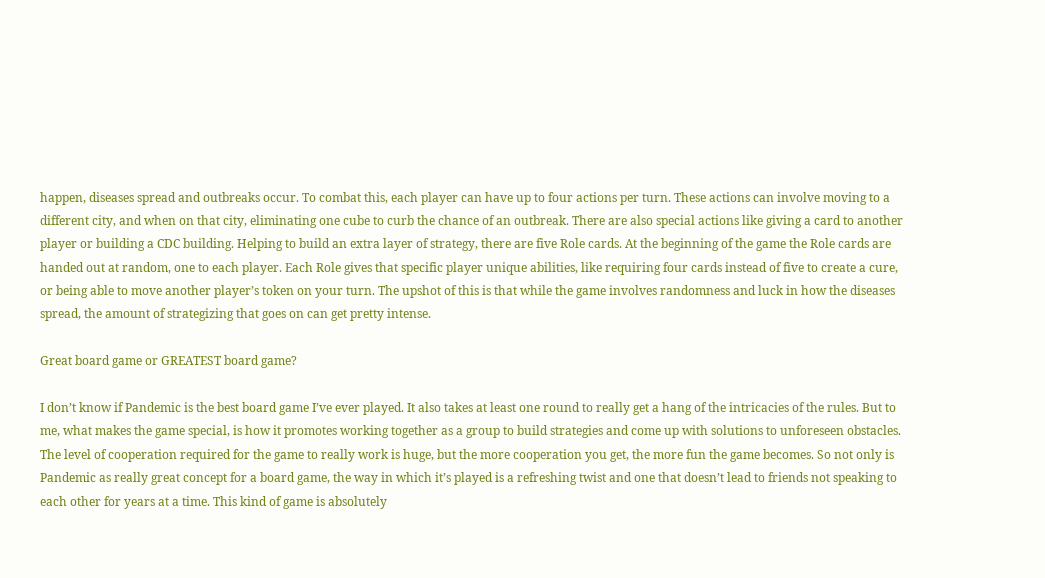happen, diseases spread and outbreaks occur. To combat this, each player can have up to four actions per turn. These actions can involve moving to a different city, and when on that city, eliminating one cube to curb the chance of an outbreak. There are also special actions like giving a card to another player or building a CDC building. Helping to build an extra layer of strategy, there are five Role cards. At the beginning of the game the Role cards are handed out at random, one to each player. Each Role gives that specific player unique abilities, like requiring four cards instead of five to create a cure, or being able to move another player’s token on your turn. The upshot of this is that while the game involves randomness and luck in how the diseases spread, the amount of strategizing that goes on can get pretty intense.

Great board game or GREATEST board game?

I don’t know if Pandemic is the best board game I’ve ever played. It also takes at least one round to really get a hang of the intricacies of the rules. But to me, what makes the game special, is how it promotes working together as a group to build strategies and come up with solutions to unforeseen obstacles. The level of cooperation required for the game to really work is huge, but the more cooperation you get, the more fun the game becomes. So not only is Pandemic as really great concept for a board game, the way in which it’s played is a refreshing twist and one that doesn’t lead to friends not speaking to each other for years at a time. This kind of game is absolutely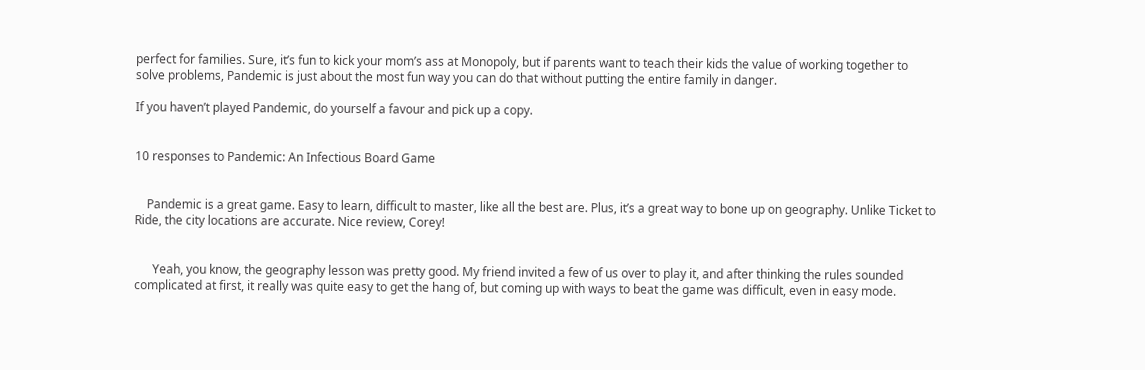perfect for families. Sure, it’s fun to kick your mom’s ass at Monopoly, but if parents want to teach their kids the value of working together to solve problems, Pandemic is just about the most fun way you can do that without putting the entire family in danger.

If you haven’t played Pandemic, do yourself a favour and pick up a copy.


10 responses to Pandemic: An Infectious Board Game


    Pandemic is a great game. Easy to learn, difficult to master, like all the best are. Plus, it’s a great way to bone up on geography. Unlike Ticket to Ride, the city locations are accurate. Nice review, Corey!


      Yeah, you know, the geography lesson was pretty good. My friend invited a few of us over to play it, and after thinking the rules sounded complicated at first, it really was quite easy to get the hang of, but coming up with ways to beat the game was difficult, even in easy mode.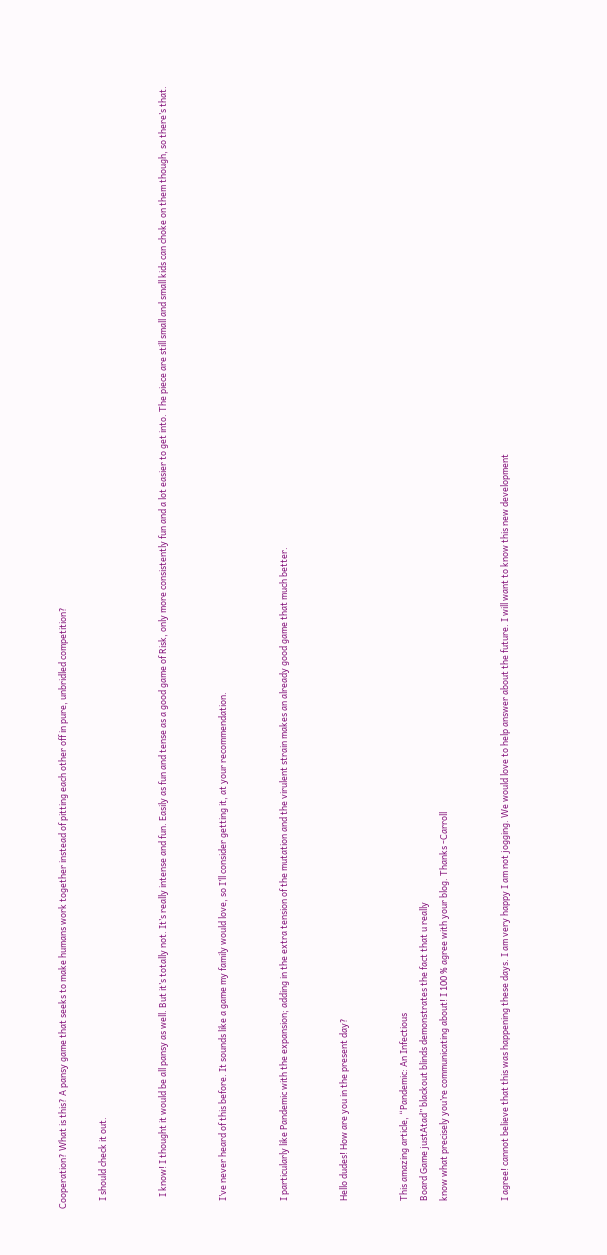Cooperation? What is this? A pansy game that seeks to make humans work together instead of pitting each other off in pure, unbridled competition?

    I should check it out.


      I know! I thought it would be all pansy as well. But it’s totally not. It’s really intense and fun. Easily as fun and tense as a good game of Risk, only more consistently fun and a lot easier to get into. The piece are still small and small kids can choke on them though, so there’s that.


    I’ve never heard of this before. It sounds like a game my family would love, so I’ll consider getting it, at your recommendation.


    I particularly like Pandemic with the expansion; adding in the extra tension of the mutation and the virulent strain makes an already good game that much better.


    Hello dudes! How are you in the present day?


    This amazing article, “Pandemic: An Infectious
    Board Game justAtad” blackout blinds demonstrates the fact that u really
    know what precisely you’re communicating about! I 100 % agree with your blog. Thanks -Carroll


    I agree! cannot believe that this was happening these days. I am very happy I am not jogging. We would love to help answer about the future. I will want to know this new development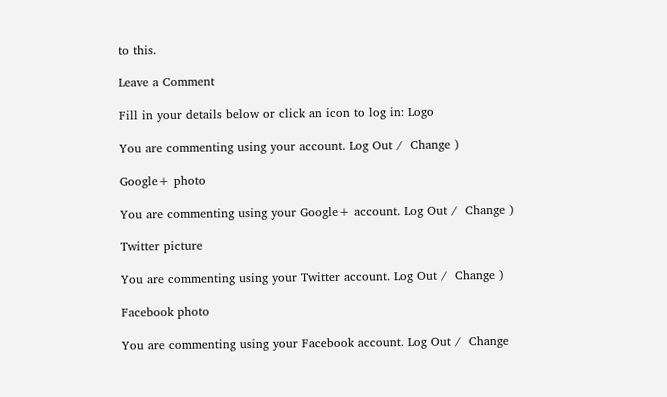to this.

Leave a Comment

Fill in your details below or click an icon to log in: Logo

You are commenting using your account. Log Out /  Change )

Google+ photo

You are commenting using your Google+ account. Log Out /  Change )

Twitter picture

You are commenting using your Twitter account. Log Out /  Change )

Facebook photo

You are commenting using your Facebook account. Log Out /  Change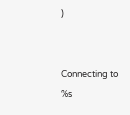)


Connecting to %s